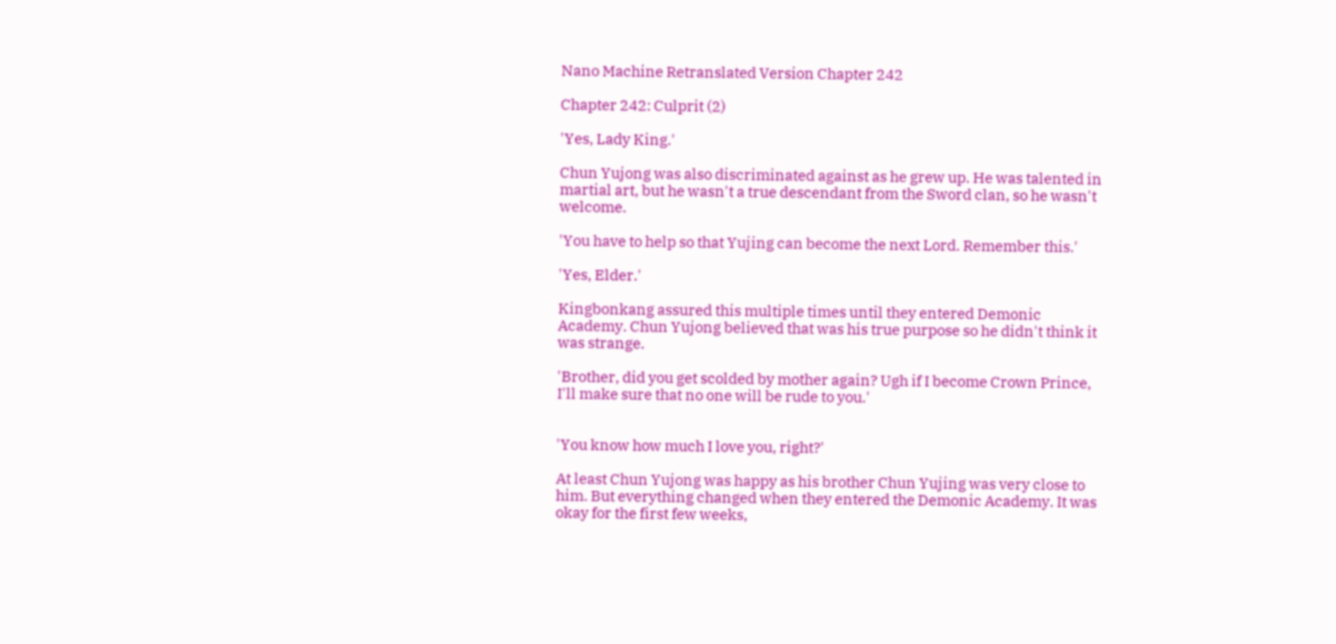Nano Machine Retranslated Version Chapter 242

Chapter 242: Culprit (2)

'Yes, Lady King.'

Chun Yujong was also discriminated against as he grew up. He was talented in martial art, but he wasn't a true descendant from the Sword clan, so he wasn't welcome.

'You have to help so that Yujing can become the next Lord. Remember this.'

'Yes, Elder.'

Kingbonkang assured this multiple times until they entered Demonic Academy. Chun Yujong believed that was his true purpose so he didn't think it was strange.

'Brother, did you get scolded by mother again? Ugh if I become Crown Prince, I'll make sure that no one will be rude to you.'


'You know how much I love you, right?'

At least Chun Yujong was happy as his brother Chun Yujing was very close to him. But everything changed when they entered the Demonic Academy. It was okay for the first few weeks,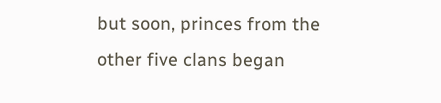but soon, princes from the other five clans began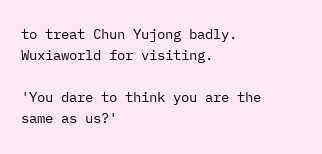to treat Chun Yujong badly. Wuxiaworld for visiting.

'You dare to think you are the same as us?'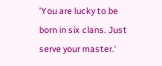'You are lucky to be born in six clans. Just serve your master.'